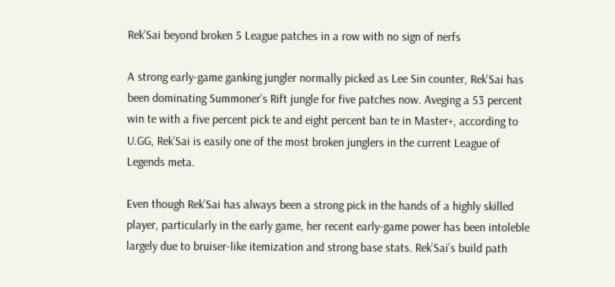Rek’Sai beyond broken 5 League patches in a row with no sign of nerfs

A strong early-game ganking jungler normally picked as Lee Sin counter, Rek’Sai has been dominating Summoner’s Rift jungle for five patches now. Aveging a 53 percent win te with a five percent pick te and eight percent ban te in Master+, according to U.GG, Rek’Sai is easily one of the most broken junglers in the current League of Legends meta.

Even though Rek’Sai has always been a strong pick in the hands of a highly skilled player, particularly in the early game, her recent early-game power has been intoleble largely due to bruiser-like itemization and strong base stats. Rek’Sai’s build path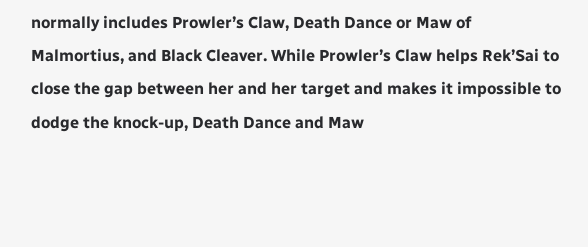normally includes Prowler’s Claw, Death Dance or Maw of Malmortius, and Black Cleaver. While Prowler’s Claw helps Rek’Sai to close the gap between her and her target and makes it impossible to dodge the knock-up, Death Dance and Maw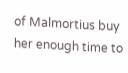of Malmortius buy her enough time to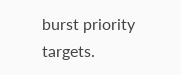burst priority targets.